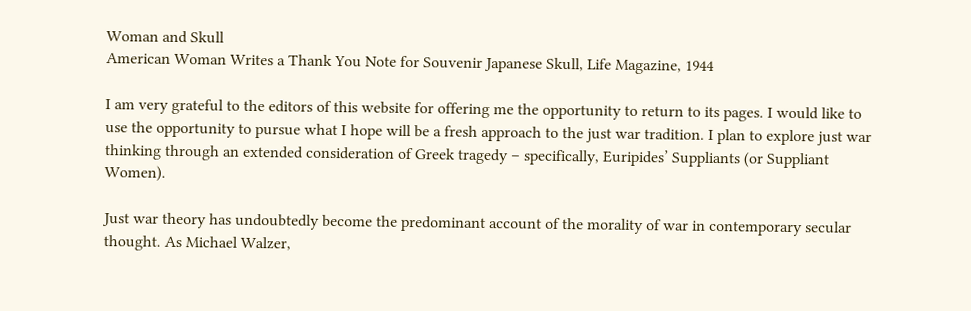Woman and Skull
American Woman Writes a Thank You Note for Souvenir Japanese Skull, Life Magazine, 1944

I am very grateful to the editors of this website for offering me the opportunity to return to its pages. I would like to use the opportunity to pursue what I hope will be a fresh approach to the just war tradition. I plan to explore just war thinking through an extended consideration of Greek tragedy – specifically, Euripides’ Suppliants (or Suppliant Women).

Just war theory has undoubtedly become the predominant account of the morality of war in contemporary secular thought. As Michael Walzer,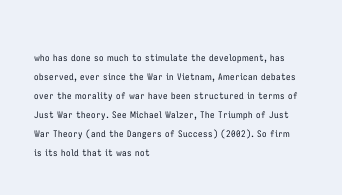who has done so much to stimulate the development, has observed, ever since the War in Vietnam, American debates over the morality of war have been structured in terms of Just War theory. See Michael Walzer, The Triumph of Just War Theory (and the Dangers of Success) (2002). So firm is its hold that it was not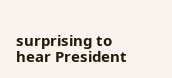surprising to hear President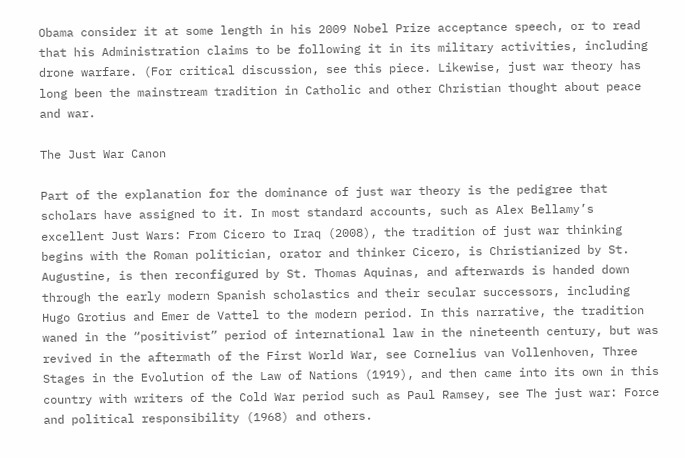Obama consider it at some length in his 2009 Nobel Prize acceptance speech, or to read that his Administration claims to be following it in its military activities, including drone warfare. (For critical discussion, see this piece. Likewise, just war theory has long been the mainstream tradition in Catholic and other Christian thought about peace and war.

The Just War Canon

Part of the explanation for the dominance of just war theory is the pedigree that scholars have assigned to it. In most standard accounts, such as Alex Bellamy’s excellent Just Wars: From Cicero to Iraq (2008), the tradition of just war thinking begins with the Roman politician, orator and thinker Cicero, is Christianized by St. Augustine, is then reconfigured by St. Thomas Aquinas, and afterwards is handed down through the early modern Spanish scholastics and their secular successors, including Hugo Grotius and Emer de Vattel to the modern period. In this narrative, the tradition waned in the “positivist” period of international law in the nineteenth century, but was revived in the aftermath of the First World War, see Cornelius van Vollenhoven, Three Stages in the Evolution of the Law of Nations (1919), and then came into its own in this country with writers of the Cold War period such as Paul Ramsey, see The just war: Force and political responsibility (1968) and others.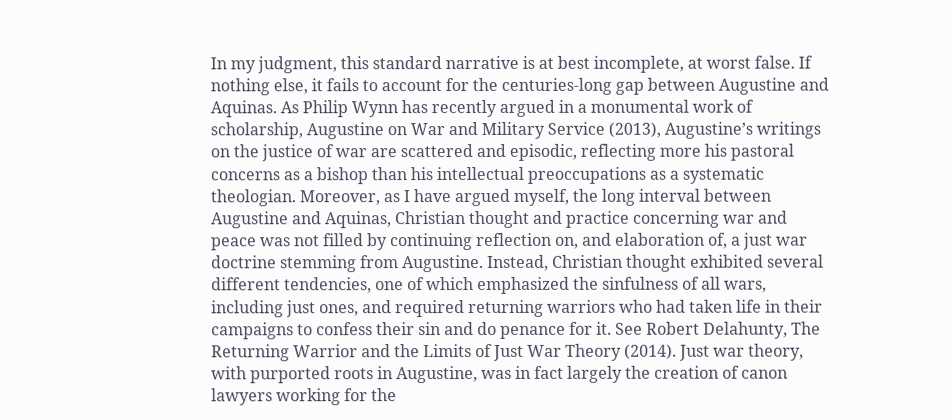In my judgment, this standard narrative is at best incomplete, at worst false. If nothing else, it fails to account for the centuries-long gap between Augustine and Aquinas. As Philip Wynn has recently argued in a monumental work of scholarship, Augustine on War and Military Service (2013), Augustine’s writings on the justice of war are scattered and episodic, reflecting more his pastoral concerns as a bishop than his intellectual preoccupations as a systematic theologian. Moreover, as I have argued myself, the long interval between Augustine and Aquinas, Christian thought and practice concerning war and peace was not filled by continuing reflection on, and elaboration of, a just war doctrine stemming from Augustine. Instead, Christian thought exhibited several different tendencies, one of which emphasized the sinfulness of all wars, including just ones, and required returning warriors who had taken life in their campaigns to confess their sin and do penance for it. See Robert Delahunty, The Returning Warrior and the Limits of Just War Theory (2014). Just war theory, with purported roots in Augustine, was in fact largely the creation of canon lawyers working for the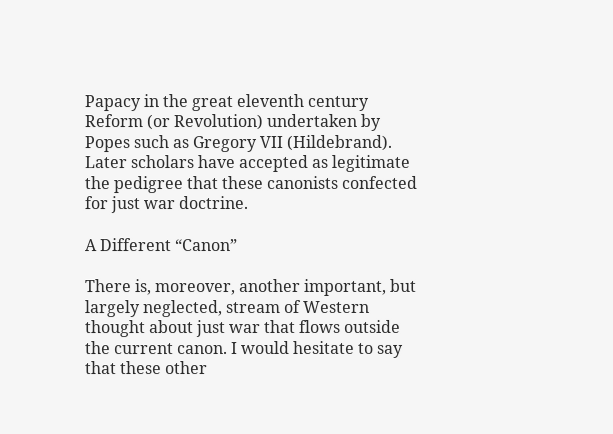Papacy in the great eleventh century Reform (or Revolution) undertaken by Popes such as Gregory VII (Hildebrand).   Later scholars have accepted as legitimate the pedigree that these canonists confected for just war doctrine.

A Different “Canon”

There is, moreover, another important, but largely neglected, stream of Western thought about just war that flows outside the current canon. I would hesitate to say that these other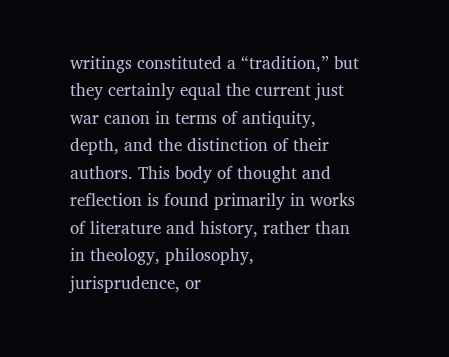writings constituted a “tradition,” but they certainly equal the current just war canon in terms of antiquity, depth, and the distinction of their authors. This body of thought and reflection is found primarily in works of literature and history, rather than in theology, philosophy, jurisprudence, or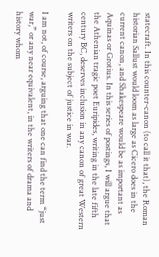statecraft. In this counter-canon (to call it that), the Roman historian Sallust would loom as large as Cicero does in the current canon, and Shakespeare would be as important as Aquinas or Grotius. In this series of postings, I will argue that the Athenian tragic poet Euripides, writing in the late fifth century BC, deserves inclusion in any canon of great Western writers on the subject of justice in war.

I am not, of course, arguing that one can find the term “just war,” or any near equivalent, in the writers of drama and history whom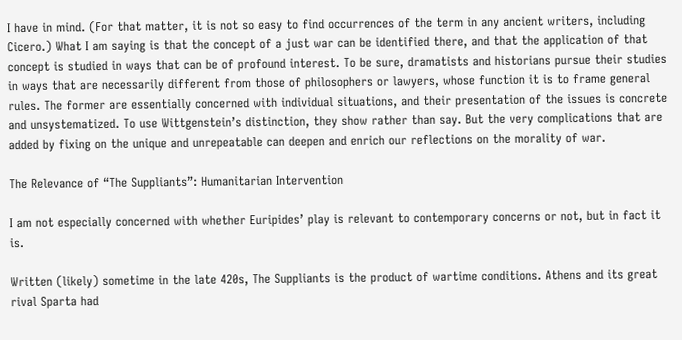I have in mind. (For that matter, it is not so easy to find occurrences of the term in any ancient writers, including Cicero.) What I am saying is that the concept of a just war can be identified there, and that the application of that concept is studied in ways that can be of profound interest. To be sure, dramatists and historians pursue their studies in ways that are necessarily different from those of philosophers or lawyers, whose function it is to frame general rules. The former are essentially concerned with individual situations, and their presentation of the issues is concrete and unsystematized. To use Wittgenstein’s distinction, they show rather than say. But the very complications that are added by fixing on the unique and unrepeatable can deepen and enrich our reflections on the morality of war.

The Relevance of “The Suppliants”: Humanitarian Intervention

I am not especially concerned with whether Euripides’ play is relevant to contemporary concerns or not, but in fact it is.

Written (likely) sometime in the late 420s, The Suppliants is the product of wartime conditions. Athens and its great rival Sparta had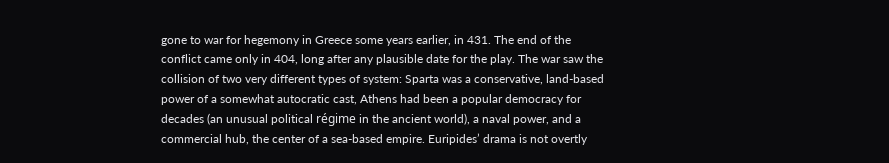gone to war for hegemony in Greece some years earlier, in 431. The end of the conflict came only in 404, long after any plausible date for the play. The war saw the collision of two very different types of system: Sparta was a conservative, land-based power of a somewhat autocratic cast, Athens had been a popular democracy for decades (an unusual political régime in the ancient world), a naval power, and a commercial hub, the center of a sea-based empire. Euripides’ drama is not overtly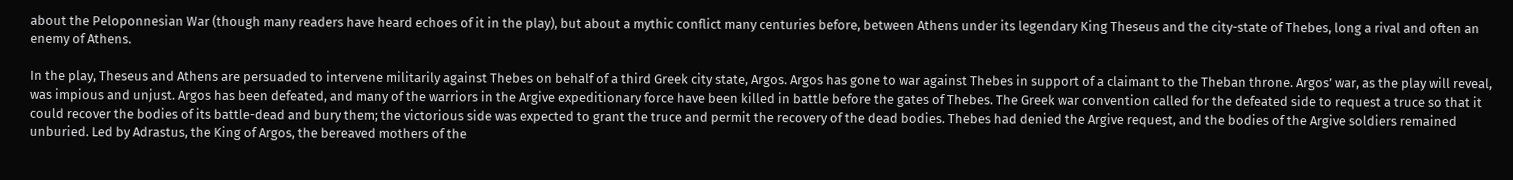about the Peloponnesian War (though many readers have heard echoes of it in the play), but about a mythic conflict many centuries before, between Athens under its legendary King Theseus and the city-state of Thebes, long a rival and often an enemy of Athens.

In the play, Theseus and Athens are persuaded to intervene militarily against Thebes on behalf of a third Greek city state, Argos. Argos has gone to war against Thebes in support of a claimant to the Theban throne. Argos’ war, as the play will reveal, was impious and unjust. Argos has been defeated, and many of the warriors in the Argive expeditionary force have been killed in battle before the gates of Thebes. The Greek war convention called for the defeated side to request a truce so that it could recover the bodies of its battle-dead and bury them; the victorious side was expected to grant the truce and permit the recovery of the dead bodies. Thebes had denied the Argive request, and the bodies of the Argive soldiers remained unburied. Led by Adrastus, the King of Argos, the bereaved mothers of the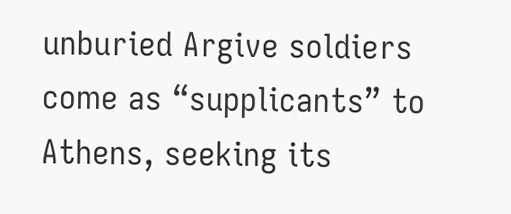unburied Argive soldiers come as “supplicants” to Athens, seeking its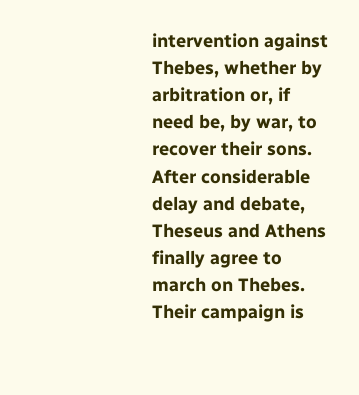intervention against Thebes, whether by arbitration or, if need be, by war, to recover their sons. After considerable delay and debate, Theseus and Athens finally agree to march on Thebes. Their campaign is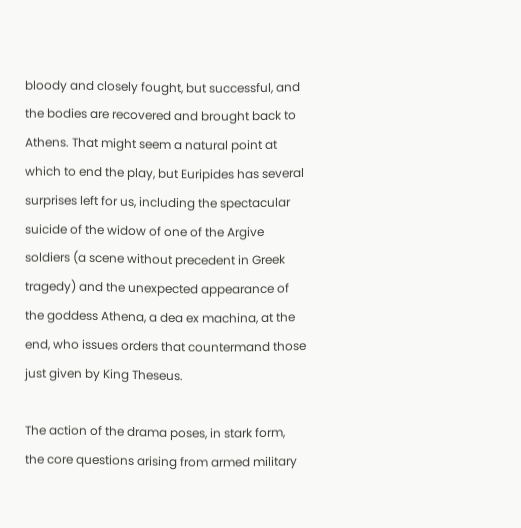bloody and closely fought, but successful, and the bodies are recovered and brought back to Athens. That might seem a natural point at which to end the play, but Euripides has several surprises left for us, including the spectacular suicide of the widow of one of the Argive soldiers (a scene without precedent in Greek tragedy) and the unexpected appearance of the goddess Athena, a dea ex machina, at the end, who issues orders that countermand those just given by King Theseus.

The action of the drama poses, in stark form, the core questions arising from armed military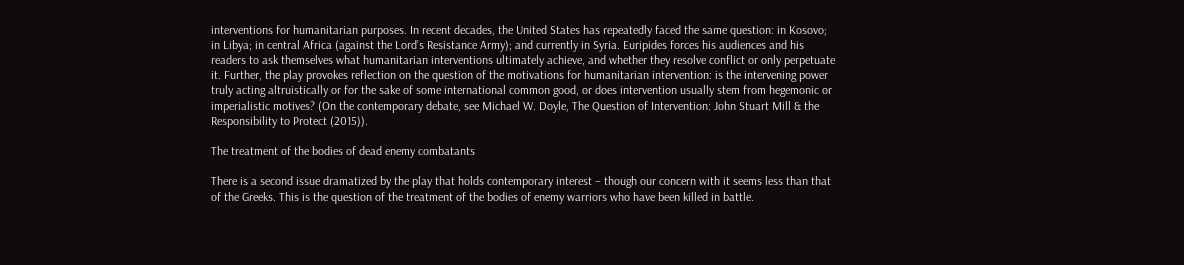interventions for humanitarian purposes. In recent decades, the United States has repeatedly faced the same question: in Kosovo; in Libya; in central Africa (against the Lord’s Resistance Army); and currently in Syria. Euripides forces his audiences and his readers to ask themselves what humanitarian interventions ultimately achieve, and whether they resolve conflict or only perpetuate it. Further, the play provokes reflection on the question of the motivations for humanitarian intervention: is the intervening power truly acting altruistically or for the sake of some international common good, or does intervention usually stem from hegemonic or imperialistic motives? (On the contemporary debate, see Michael W. Doyle, The Question of Intervention: John Stuart Mill & the Responsibility to Protect (2015)).

The treatment of the bodies of dead enemy combatants

There is a second issue dramatized by the play that holds contemporary interest – though our concern with it seems less than that of the Greeks. This is the question of the treatment of the bodies of enemy warriors who have been killed in battle.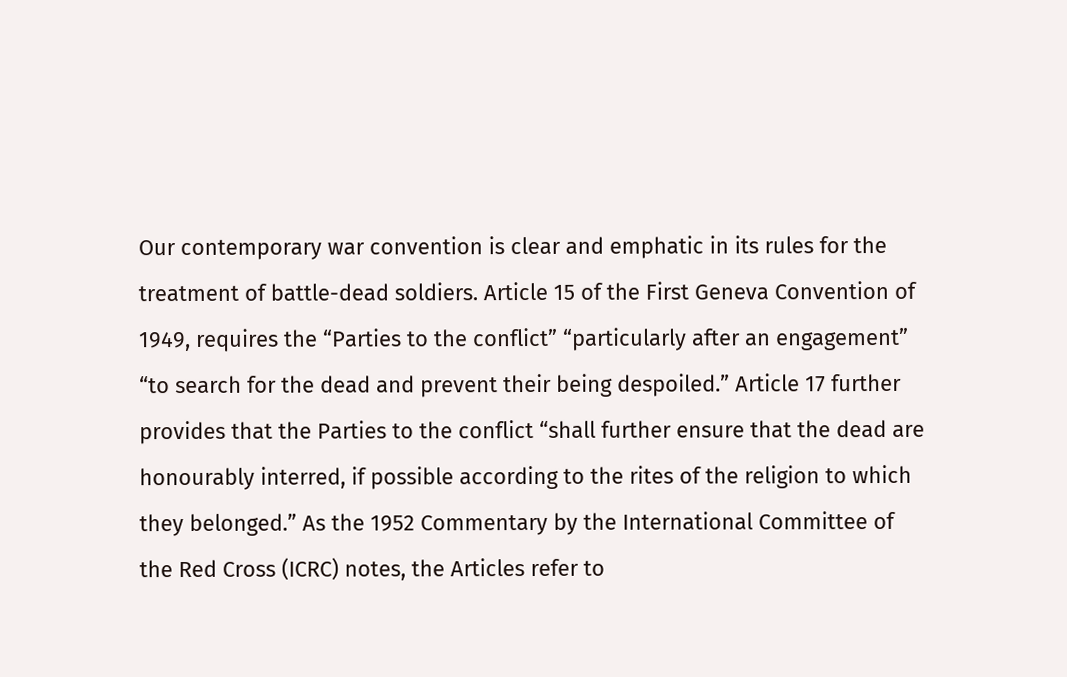Our contemporary war convention is clear and emphatic in its rules for the treatment of battle-dead soldiers. Article 15 of the First Geneva Convention of 1949, requires the “Parties to the conflict” “particularly after an engagement” “to search for the dead and prevent their being despoiled.” Article 17 further provides that the Parties to the conflict “shall further ensure that the dead are honourably interred, if possible according to the rites of the religion to which they belonged.” As the 1952 Commentary by the International Committee of the Red Cross (ICRC) notes, the Articles refer to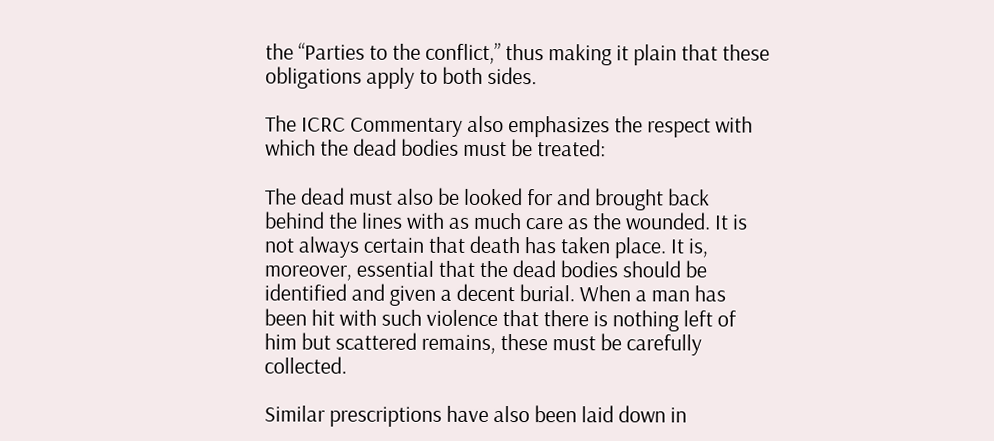the “Parties to the conflict,” thus making it plain that these obligations apply to both sides.

The ICRC Commentary also emphasizes the respect with which the dead bodies must be treated:

The dead must also be looked for and brought back behind the lines with as much care as the wounded. It is not always certain that death has taken place. It is, moreover, essential that the dead bodies should be identified and given a decent burial. When a man has been hit with such violence that there is nothing left of him but scattered remains, these must be carefully collected.

Similar prescriptions have also been laid down in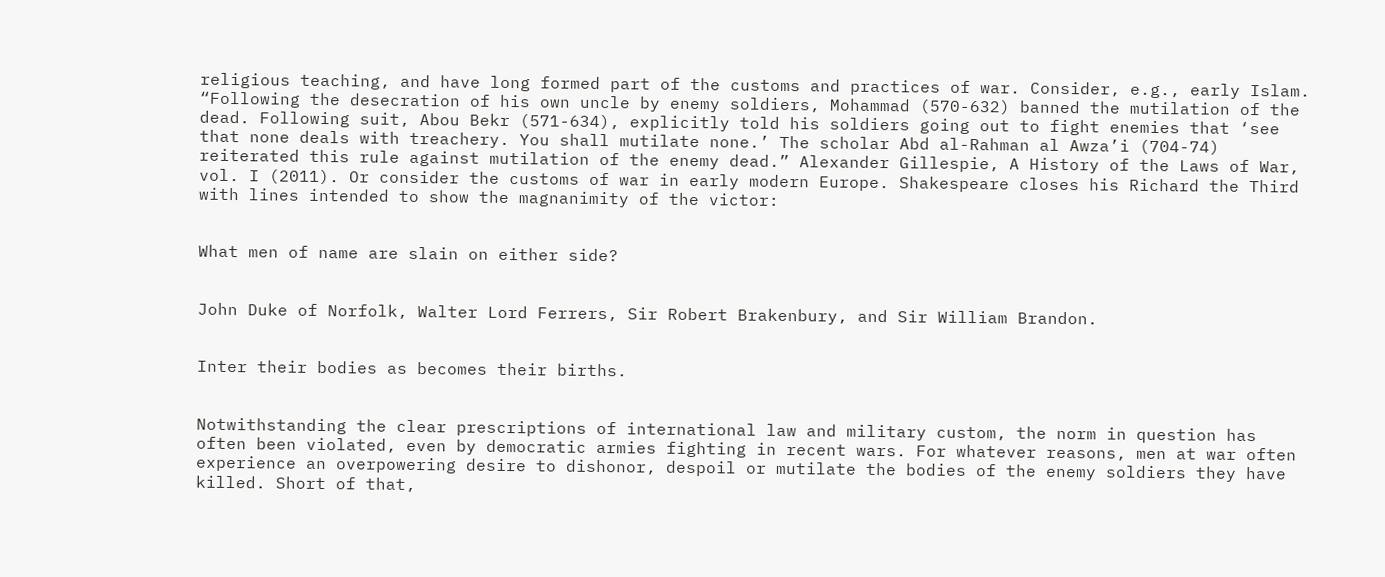religious teaching, and have long formed part of the customs and practices of war. Consider, e.g., early Islam. “Following the desecration of his own uncle by enemy soldiers, Mohammad (570-632) banned the mutilation of the dead. Following suit, Abou Bekr (571-634), explicitly told his soldiers going out to fight enemies that ‘see that none deals with treachery. You shall mutilate none.’ The scholar Abd al-Rahman al Awza’i (704-74) reiterated this rule against mutilation of the enemy dead.” Alexander Gillespie, A History of the Laws of War, vol. I (2011). Or consider the customs of war in early modern Europe. Shakespeare closes his Richard the Third with lines intended to show the magnanimity of the victor:


What men of name are slain on either side?


John Duke of Norfolk, Walter Lord Ferrers, Sir Robert Brakenbury, and Sir William Brandon.


Inter their bodies as becomes their births.


Notwithstanding the clear prescriptions of international law and military custom, the norm in question has often been violated, even by democratic armies fighting in recent wars. For whatever reasons, men at war often experience an overpowering desire to dishonor, despoil or mutilate the bodies of the enemy soldiers they have killed. Short of that,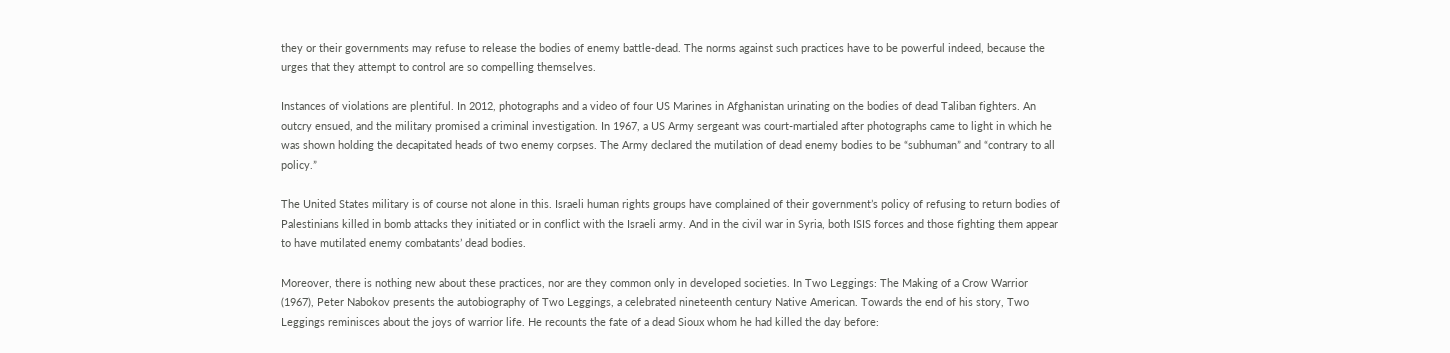they or their governments may refuse to release the bodies of enemy battle-dead. The norms against such practices have to be powerful indeed, because the urges that they attempt to control are so compelling themselves.

Instances of violations are plentiful. In 2012, photographs and a video of four US Marines in Afghanistan urinating on the bodies of dead Taliban fighters. An outcry ensued, and the military promised a criminal investigation. In 1967, a US Army sergeant was court-martialed after photographs came to light in which he was shown holding the decapitated heads of two enemy corpses. The Army declared the mutilation of dead enemy bodies to be “subhuman” and “contrary to all policy.”

The United States military is of course not alone in this. Israeli human rights groups have complained of their government’s policy of refusing to return bodies of Palestinians killed in bomb attacks they initiated or in conflict with the Israeli army. And in the civil war in Syria, both ISIS forces and those fighting them appear to have mutilated enemy combatants’ dead bodies.

Moreover, there is nothing new about these practices, nor are they common only in developed societies. In Two Leggings: The Making of a Crow Warrior (1967), Peter Nabokov presents the autobiography of Two Leggings, a celebrated nineteenth century Native American. Towards the end of his story, Two Leggings reminisces about the joys of warrior life. He recounts the fate of a dead Sioux whom he had killed the day before: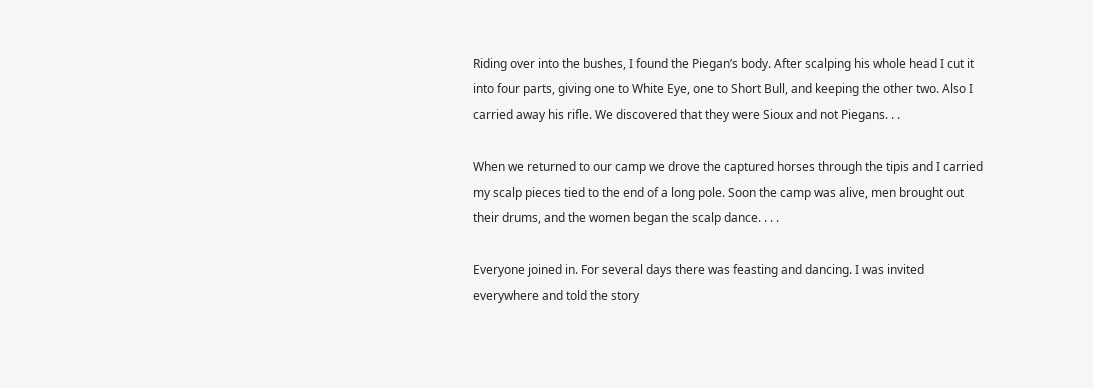Riding over into the bushes, I found the Piegan’s body. After scalping his whole head I cut it into four parts, giving one to White Eye, one to Short Bull, and keeping the other two. Also I carried away his rifle. We discovered that they were Sioux and not Piegans. . .

When we returned to our camp we drove the captured horses through the tipis and I carried my scalp pieces tied to the end of a long pole. Soon the camp was alive, men brought out their drums, and the women began the scalp dance. . . .

Everyone joined in. For several days there was feasting and dancing. I was invited everywhere and told the story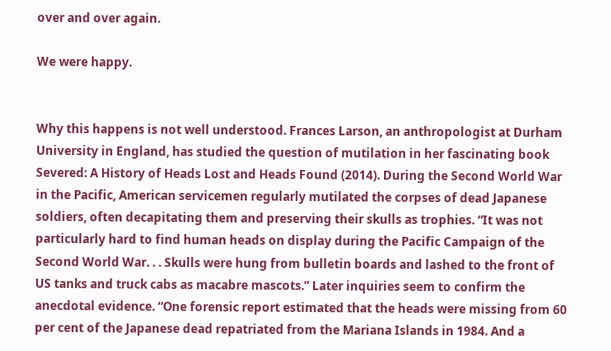over and over again.

We were happy.


Why this happens is not well understood. Frances Larson, an anthropologist at Durham University in England, has studied the question of mutilation in her fascinating book Severed: A History of Heads Lost and Heads Found (2014). During the Second World War in the Pacific, American servicemen regularly mutilated the corpses of dead Japanese soldiers, often decapitating them and preserving their skulls as trophies. “It was not particularly hard to find human heads on display during the Pacific Campaign of the Second World War. . . Skulls were hung from bulletin boards and lashed to the front of US tanks and truck cabs as macabre mascots.” Later inquiries seem to confirm the anecdotal evidence. “One forensic report estimated that the heads were missing from 60 per cent of the Japanese dead repatriated from the Mariana Islands in 1984. And a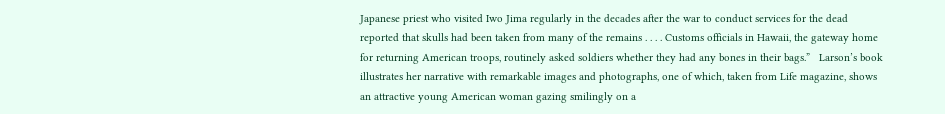Japanese priest who visited Iwo Jima regularly in the decades after the war to conduct services for the dead reported that skulls had been taken from many of the remains . . . . Customs officials in Hawaii, the gateway home for returning American troops, routinely asked soldiers whether they had any bones in their bags.”   Larson’s book illustrates her narrative with remarkable images and photographs, one of which, taken from Life magazine, shows an attractive young American woman gazing smilingly on a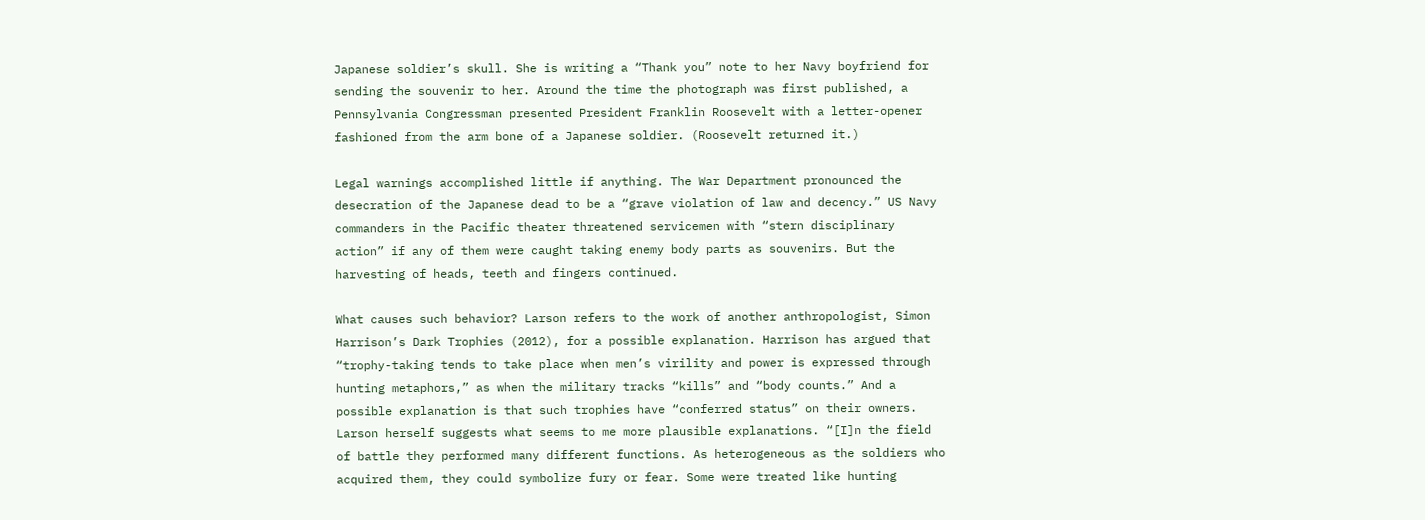Japanese soldier’s skull. She is writing a “Thank you” note to her Navy boyfriend for sending the souvenir to her. Around the time the photograph was first published, a Pennsylvania Congressman presented President Franklin Roosevelt with a letter-opener fashioned from the arm bone of a Japanese soldier. (Roosevelt returned it.)

Legal warnings accomplished little if anything. The War Department pronounced the desecration of the Japanese dead to be a “grave violation of law and decency.” US Navy commanders in the Pacific theater threatened servicemen with “stern disciplinary action” if any of them were caught taking enemy body parts as souvenirs. But the harvesting of heads, teeth and fingers continued.

What causes such behavior? Larson refers to the work of another anthropologist, Simon Harrison’s Dark Trophies (2012), for a possible explanation. Harrison has argued that “trophy-taking tends to take place when men’s virility and power is expressed through hunting metaphors,” as when the military tracks “kills” and “body counts.” And a possible explanation is that such trophies have “conferred status” on their owners. Larson herself suggests what seems to me more plausible explanations. “[I]n the field of battle they performed many different functions. As heterogeneous as the soldiers who acquired them, they could symbolize fury or fear. Some were treated like hunting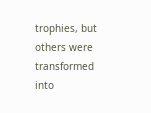trophies, but others were transformed into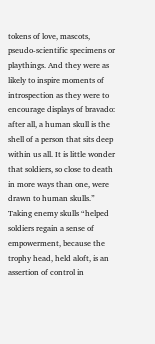tokens of love, mascots, pseudo-scientific specimens or playthings. And they were as likely to inspire moments of introspection as they were to encourage displays of bravado: after all, a human skull is the shell of a person that sits deep within us all. It is little wonder that soldiers, so close to death in more ways than one, were drawn to human skulls.”   Taking enemy skulls “helped soldiers regain a sense of empowerment, because the trophy head, held aloft, is an assertion of control in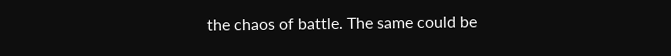the chaos of battle. The same could be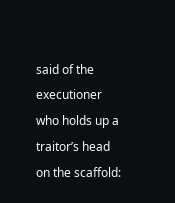said of the executioner who holds up a traitor’s head on the scaffold: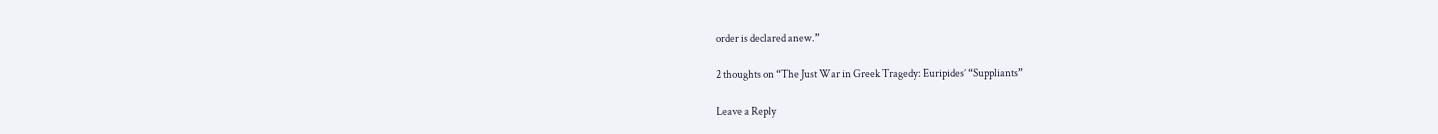order is declared anew.”

2 thoughts on “The Just War in Greek Tragedy: Euripides’ “Suppliants”

Leave a Reply